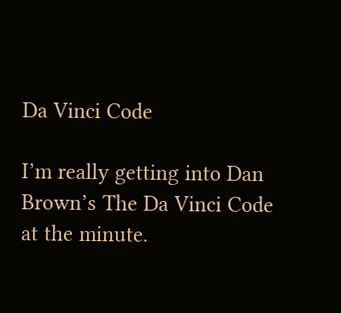Da Vinci Code

I’m really getting into Dan Brown’s The Da Vinci Code at the minute.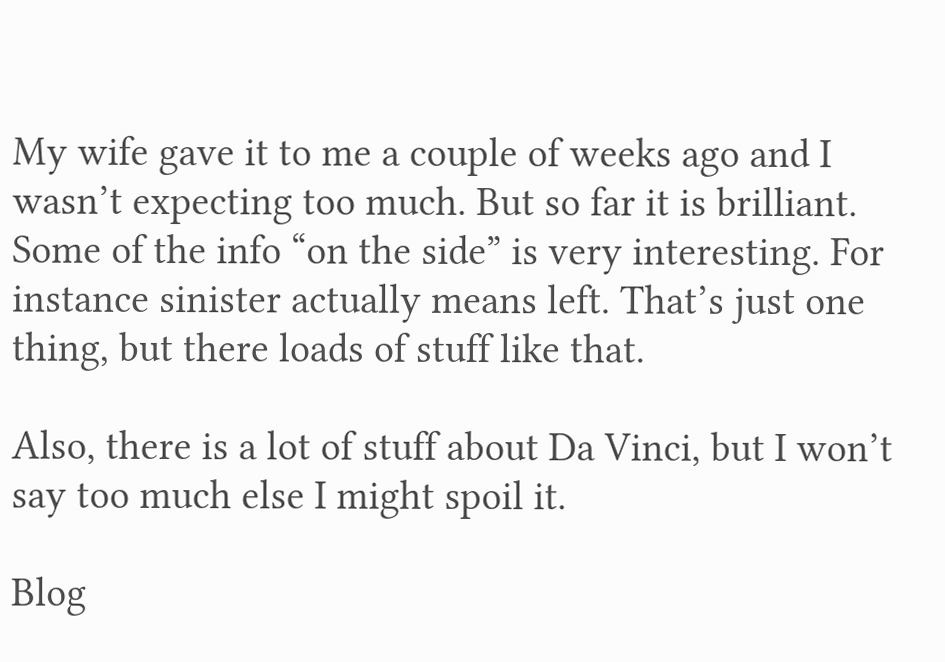My wife gave it to me a couple of weeks ago and I wasn’t expecting too much. But so far it is brilliant. Some of the info “on the side” is very interesting. For instance sinister actually means left. That’s just one thing, but there loads of stuff like that.

Also, there is a lot of stuff about Da Vinci, but I won’t say too much else I might spoil it.

Blog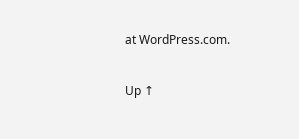at WordPress.com.

Up ↑